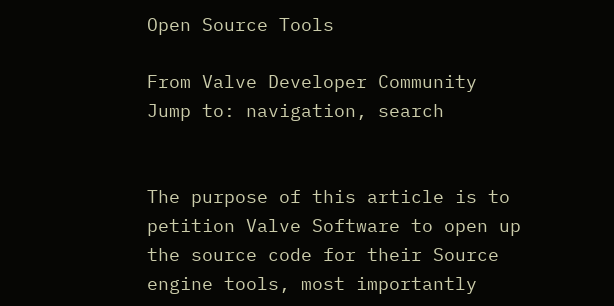Open Source Tools

From Valve Developer Community
Jump to: navigation, search


The purpose of this article is to petition Valve Software to open up the source code for their Source engine tools, most importantly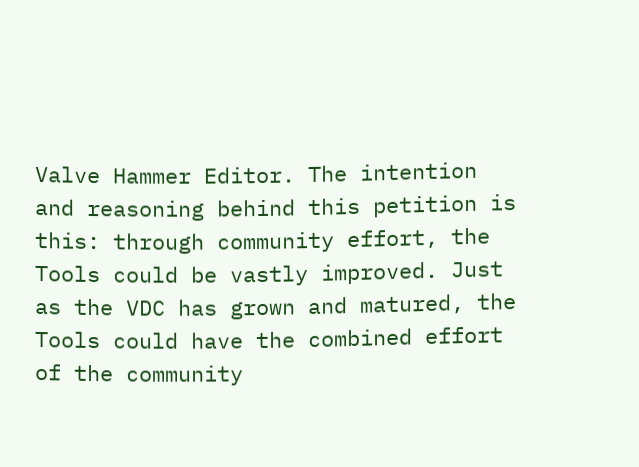Valve Hammer Editor. The intention and reasoning behind this petition is this: through community effort, the Tools could be vastly improved. Just as the VDC has grown and matured, the Tools could have the combined effort of the community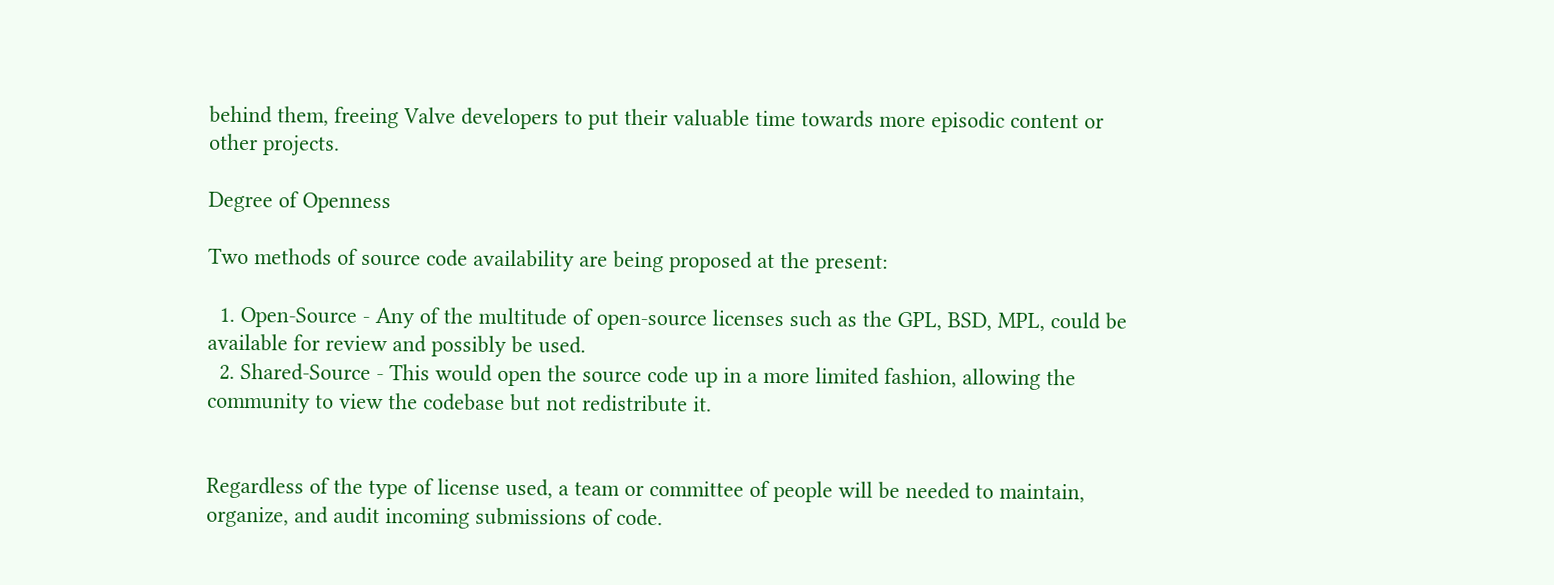behind them, freeing Valve developers to put their valuable time towards more episodic content or other projects.

Degree of Openness

Two methods of source code availability are being proposed at the present:

  1. Open-Source - Any of the multitude of open-source licenses such as the GPL, BSD, MPL, could be available for review and possibly be used.
  2. Shared-Source - This would open the source code up in a more limited fashion, allowing the community to view the codebase but not redistribute it.


Regardless of the type of license used, a team or committee of people will be needed to maintain, organize, and audit incoming submissions of code.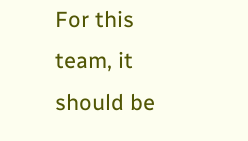For this team, it should be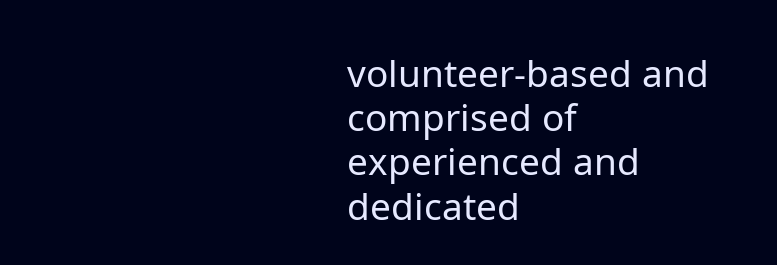volunteer-based and comprised of experienced and dedicated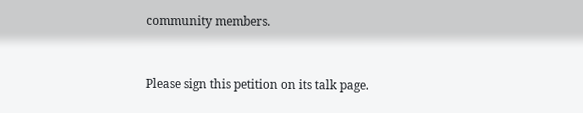community members.


Please sign this petition on its talk page.